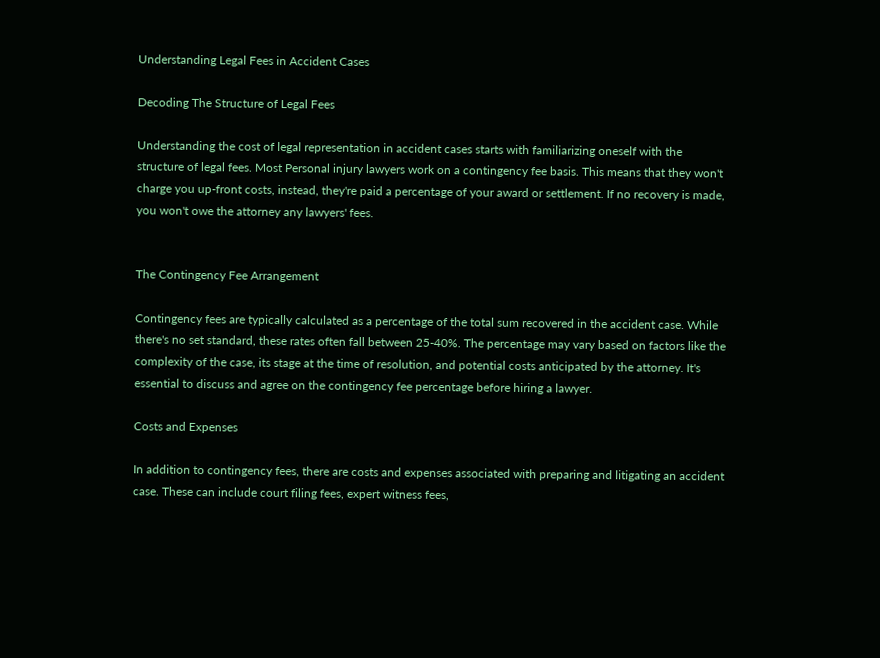Understanding Legal Fees in Accident Cases

Decoding The Structure of Legal Fees

Understanding the cost of legal representation in accident cases starts with familiarizing oneself with the structure of legal fees. Most Personal injury lawyers work on a contingency fee basis. This means that they won't charge you up-front costs, instead, they're paid a percentage of your award or settlement. If no recovery is made, you won't owe the attorney any lawyers' fees.


The Contingency Fee Arrangement

Contingency fees are typically calculated as a percentage of the total sum recovered in the accident case. While there's no set standard, these rates often fall between 25-40%. The percentage may vary based on factors like the complexity of the case, its stage at the time of resolution, and potential costs anticipated by the attorney. It's essential to discuss and agree on the contingency fee percentage before hiring a lawyer.

Costs and Expenses

In addition to contingency fees, there are costs and expenses associated with preparing and litigating an accident case. These can include court filing fees, expert witness fees,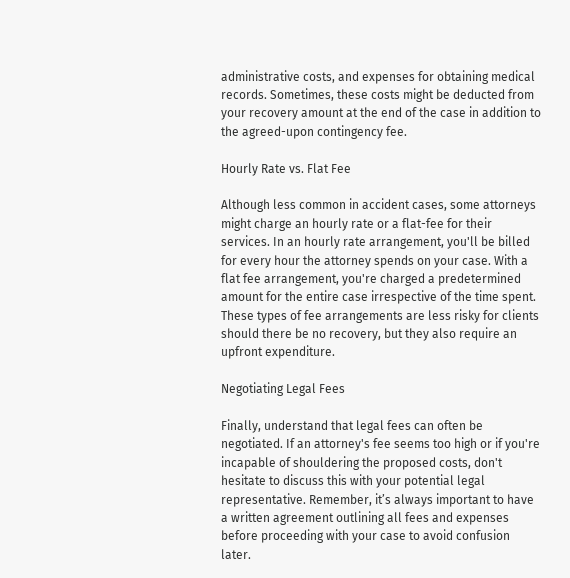administrative costs, and expenses for obtaining medical records. Sometimes, these costs might be deducted from your recovery amount at the end of the case in addition to the agreed-upon contingency fee.

Hourly Rate vs. Flat Fee

Although less common in accident cases, some attorneys might charge an hourly rate or a flat-fee for their services. In an hourly rate arrangement, you'll be billed for every hour the attorney spends on your case. With a flat fee arrangement, you're charged a predetermined amount for the entire case irrespective of the time spent. These types of fee arrangements are less risky for clients should there be no recovery, but they also require an upfront expenditure.

Negotiating Legal Fees

Finally, understand that legal fees can often be negotiated. If an attorney's fee seems too high or if you're incapable of shouldering the proposed costs, don't hesitate to discuss this with your potential legal representative. Remember, it’s always important to have a written agreement outlining all fees and expenses before proceeding with your case to avoid confusion later.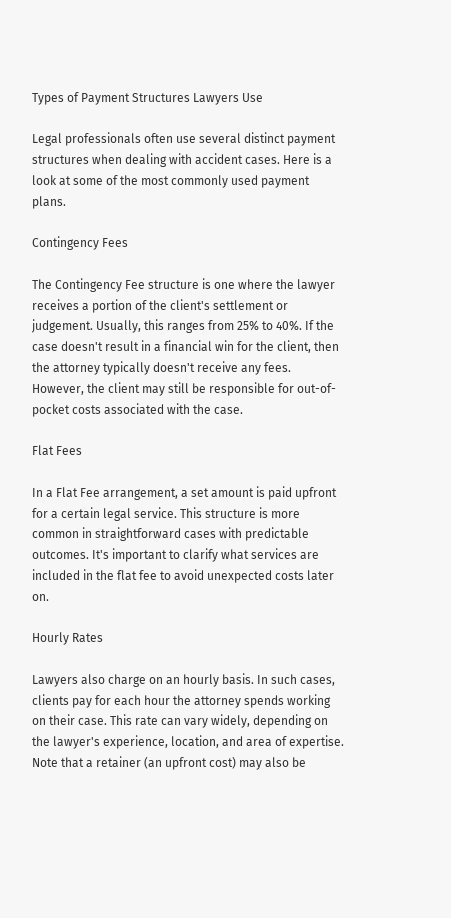Types of Payment Structures Lawyers Use

Legal professionals often use several distinct payment structures when dealing with accident cases. Here is a look at some of the most commonly used payment plans.

Contingency Fees

The Contingency Fee structure is one where the lawyer receives a portion of the client's settlement or judgement. Usually, this ranges from 25% to 40%. If the case doesn't result in a financial win for the client, then the attorney typically doesn't receive any fees. However, the client may still be responsible for out-of-pocket costs associated with the case.

Flat Fees

In a Flat Fee arrangement, a set amount is paid upfront for a certain legal service. This structure is more common in straightforward cases with predictable outcomes. It's important to clarify what services are included in the flat fee to avoid unexpected costs later on.

Hourly Rates

Lawyers also charge on an hourly basis. In such cases, clients pay for each hour the attorney spends working on their case. This rate can vary widely, depending on the lawyer's experience, location, and area of expertise. Note that a retainer (an upfront cost) may also be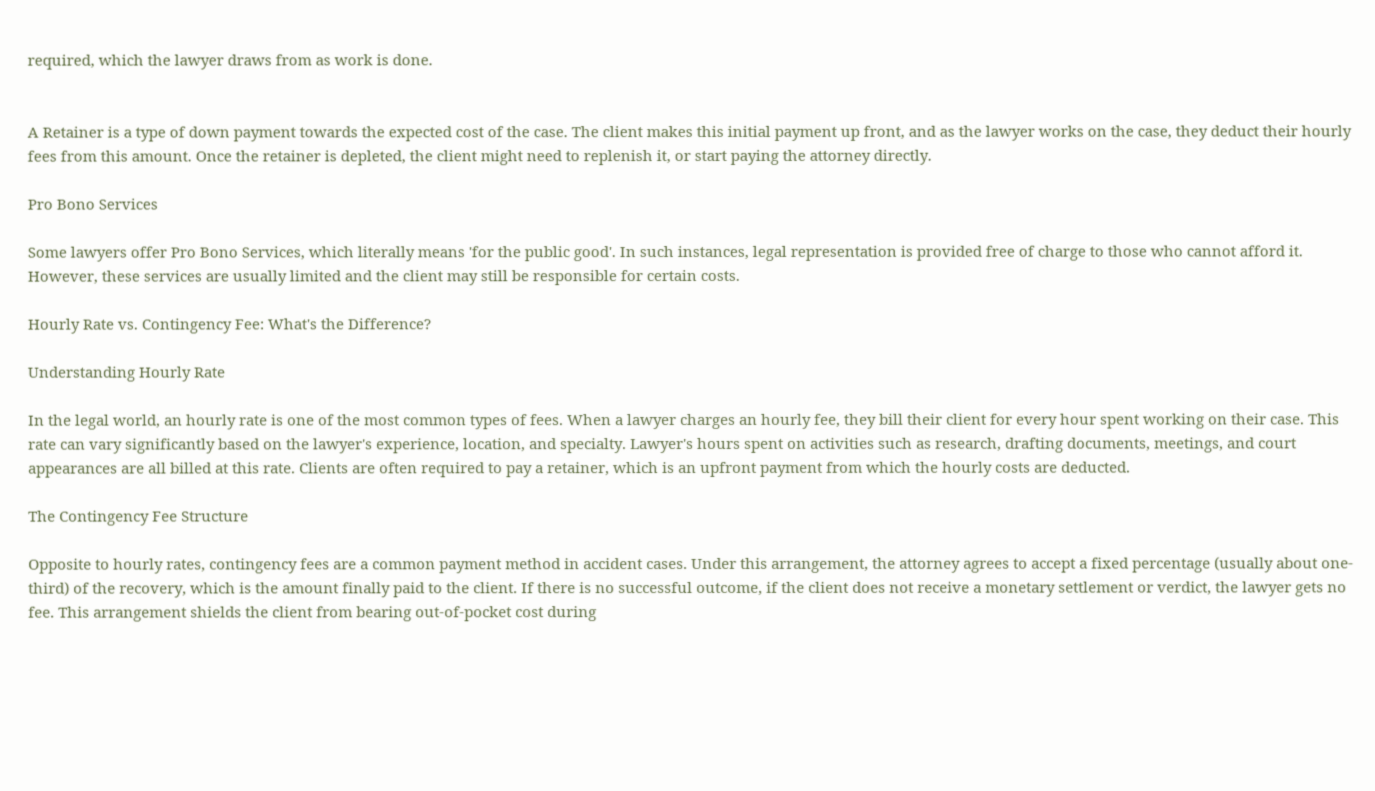required, which the lawyer draws from as work is done.


A Retainer is a type of down payment towards the expected cost of the case. The client makes this initial payment up front, and as the lawyer works on the case, they deduct their hourly fees from this amount. Once the retainer is depleted, the client might need to replenish it, or start paying the attorney directly.

Pro Bono Services

Some lawyers offer Pro Bono Services, which literally means 'for the public good'. In such instances, legal representation is provided free of charge to those who cannot afford it. However, these services are usually limited and the client may still be responsible for certain costs.

Hourly Rate vs. Contingency Fee: What's the Difference?

Understanding Hourly Rate

In the legal world, an hourly rate is one of the most common types of fees. When a lawyer charges an hourly fee, they bill their client for every hour spent working on their case. This rate can vary significantly based on the lawyer's experience, location, and specialty. Lawyer's hours spent on activities such as research, drafting documents, meetings, and court appearances are all billed at this rate. Clients are often required to pay a retainer, which is an upfront payment from which the hourly costs are deducted.

The Contingency Fee Structure

Opposite to hourly rates, contingency fees are a common payment method in accident cases. Under this arrangement, the attorney agrees to accept a fixed percentage (usually about one-third) of the recovery, which is the amount finally paid to the client. If there is no successful outcome, if the client does not receive a monetary settlement or verdict, the lawyer gets no fee. This arrangement shields the client from bearing out-of-pocket cost during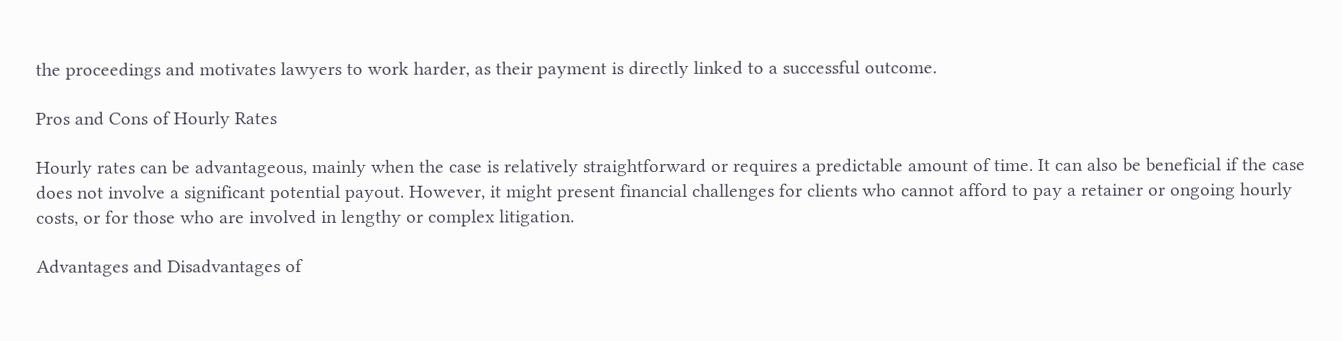the proceedings and motivates lawyers to work harder, as their payment is directly linked to a successful outcome.

Pros and Cons of Hourly Rates

Hourly rates can be advantageous, mainly when the case is relatively straightforward or requires a predictable amount of time. It can also be beneficial if the case does not involve a significant potential payout. However, it might present financial challenges for clients who cannot afford to pay a retainer or ongoing hourly costs, or for those who are involved in lengthy or complex litigation.

Advantages and Disadvantages of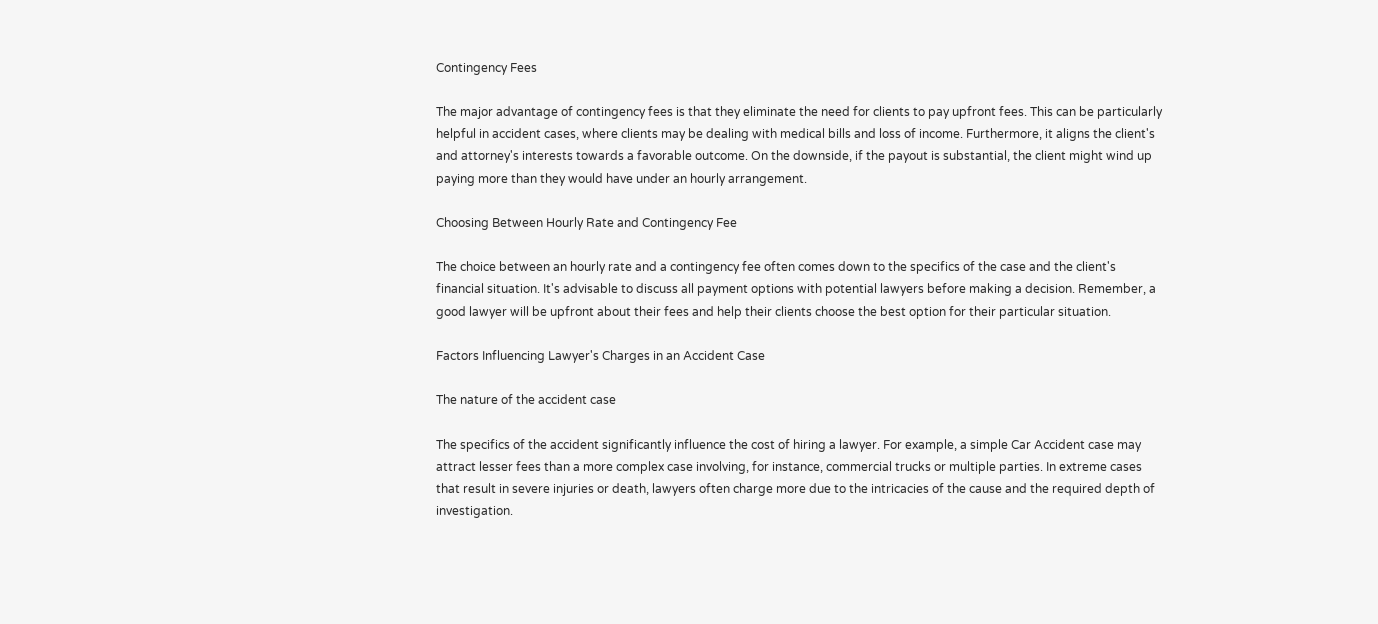Contingency Fees

The major advantage of contingency fees is that they eliminate the need for clients to pay upfront fees. This can be particularly helpful in accident cases, where clients may be dealing with medical bills and loss of income. Furthermore, it aligns the client's and attorney's interests towards a favorable outcome. On the downside, if the payout is substantial, the client might wind up paying more than they would have under an hourly arrangement.

Choosing Between Hourly Rate and Contingency Fee

The choice between an hourly rate and a contingency fee often comes down to the specifics of the case and the client's financial situation. It's advisable to discuss all payment options with potential lawyers before making a decision. Remember, a good lawyer will be upfront about their fees and help their clients choose the best option for their particular situation.

Factors Influencing Lawyer's Charges in an Accident Case

The nature of the accident case

The specifics of the accident significantly influence the cost of hiring a lawyer. For example, a simple Car Accident case may attract lesser fees than a more complex case involving, for instance, commercial trucks or multiple parties. In extreme cases that result in severe injuries or death, lawyers often charge more due to the intricacies of the cause and the required depth of investigation.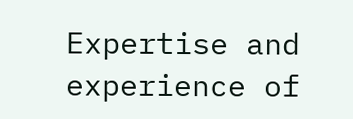Expertise and experience of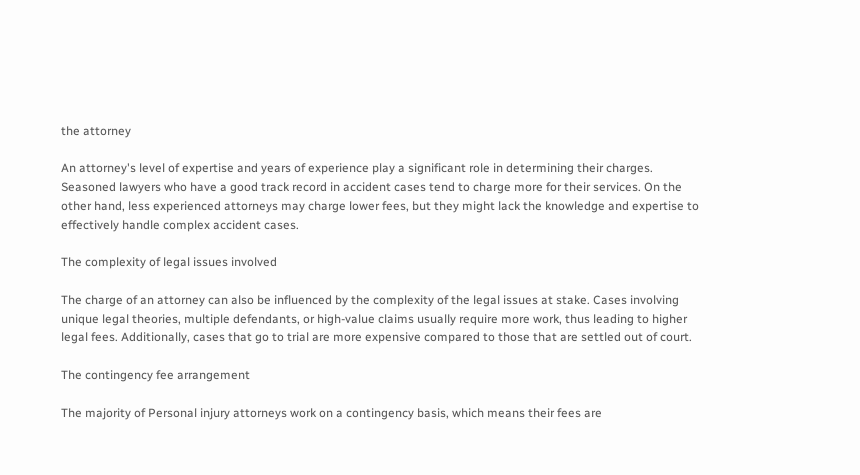the attorney

An attorney's level of expertise and years of experience play a significant role in determining their charges. Seasoned lawyers who have a good track record in accident cases tend to charge more for their services. On the other hand, less experienced attorneys may charge lower fees, but they might lack the knowledge and expertise to effectively handle complex accident cases.

The complexity of legal issues involved

The charge of an attorney can also be influenced by the complexity of the legal issues at stake. Cases involving unique legal theories, multiple defendants, or high-value claims usually require more work, thus leading to higher legal fees. Additionally, cases that go to trial are more expensive compared to those that are settled out of court.

The contingency fee arrangement

The majority of Personal injury attorneys work on a contingency basis, which means their fees are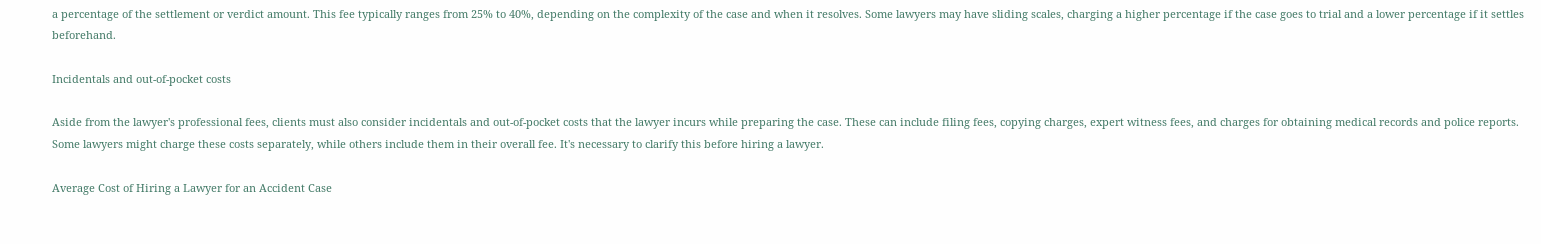a percentage of the settlement or verdict amount. This fee typically ranges from 25% to 40%, depending on the complexity of the case and when it resolves. Some lawyers may have sliding scales, charging a higher percentage if the case goes to trial and a lower percentage if it settles beforehand.

Incidentals and out-of-pocket costs

Aside from the lawyer's professional fees, clients must also consider incidentals and out-of-pocket costs that the lawyer incurs while preparing the case. These can include filing fees, copying charges, expert witness fees, and charges for obtaining medical records and police reports. Some lawyers might charge these costs separately, while others include them in their overall fee. It's necessary to clarify this before hiring a lawyer.

Average Cost of Hiring a Lawyer for an Accident Case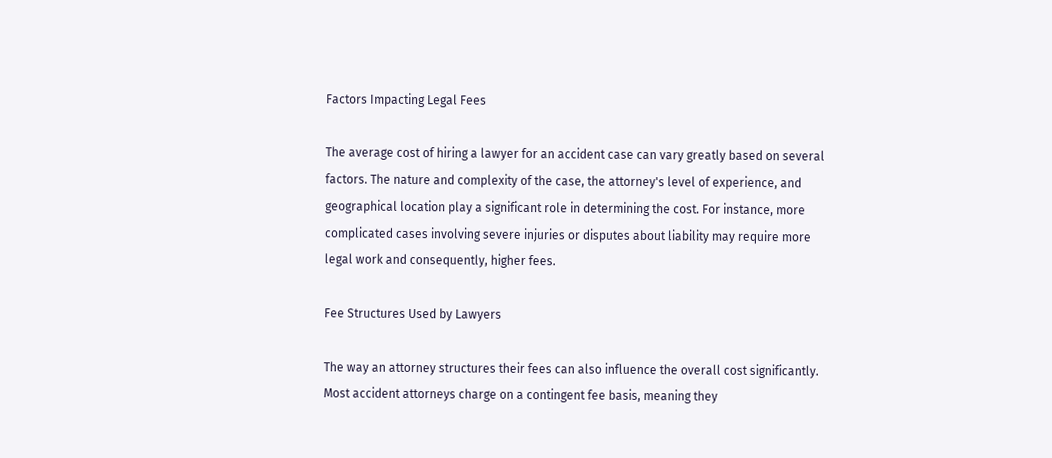Factors Impacting Legal Fees

The average cost of hiring a lawyer for an accident case can vary greatly based on several factors. The nature and complexity of the case, the attorney's level of experience, and geographical location play a significant role in determining the cost. For instance, more complicated cases involving severe injuries or disputes about liability may require more legal work and consequently, higher fees.

Fee Structures Used by Lawyers

The way an attorney structures their fees can also influence the overall cost significantly. Most accident attorneys charge on a contingent fee basis, meaning they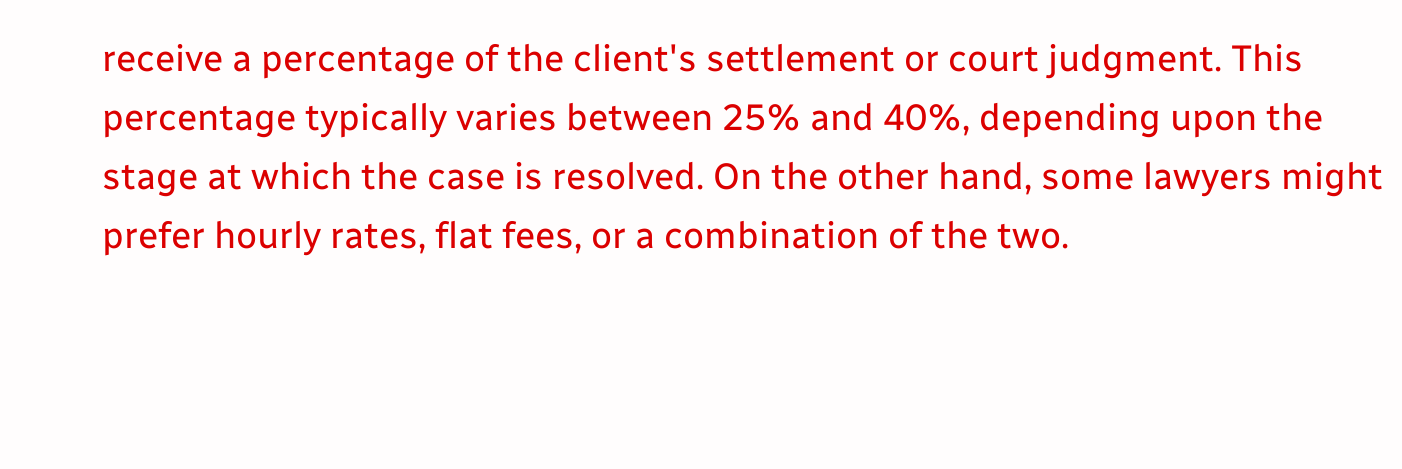receive a percentage of the client's settlement or court judgment. This percentage typically varies between 25% and 40%, depending upon the stage at which the case is resolved. On the other hand, some lawyers might prefer hourly rates, flat fees, or a combination of the two.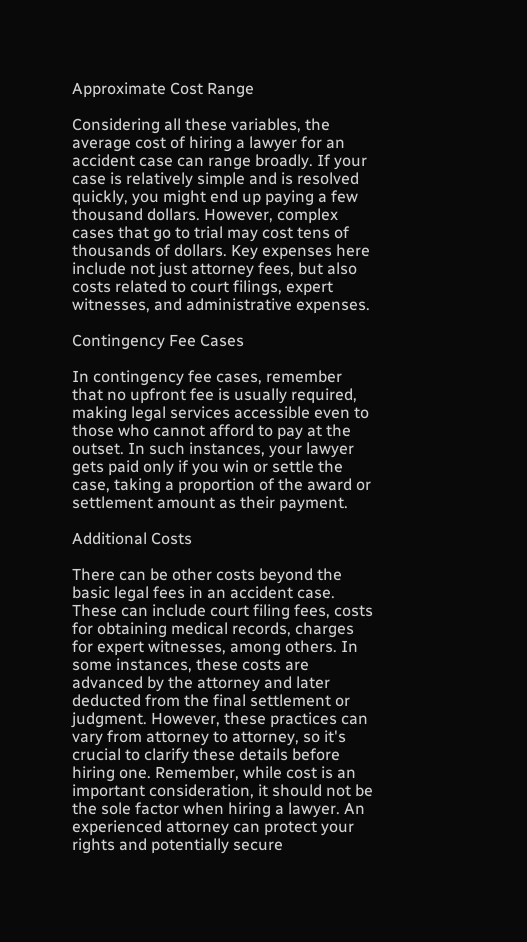Approximate Cost Range

Considering all these variables, the average cost of hiring a lawyer for an accident case can range broadly. If your case is relatively simple and is resolved quickly, you might end up paying a few thousand dollars. However, complex cases that go to trial may cost tens of thousands of dollars. Key expenses here include not just attorney fees, but also costs related to court filings, expert witnesses, and administrative expenses.

Contingency Fee Cases

In contingency fee cases, remember that no upfront fee is usually required, making legal services accessible even to those who cannot afford to pay at the outset. In such instances, your lawyer gets paid only if you win or settle the case, taking a proportion of the award or settlement amount as their payment.

Additional Costs

There can be other costs beyond the basic legal fees in an accident case. These can include court filing fees, costs for obtaining medical records, charges for expert witnesses, among others. In some instances, these costs are advanced by the attorney and later deducted from the final settlement or judgment. However, these practices can vary from attorney to attorney, so it's crucial to clarify these details before hiring one. Remember, while cost is an important consideration, it should not be the sole factor when hiring a lawyer. An experienced attorney can protect your rights and potentially secure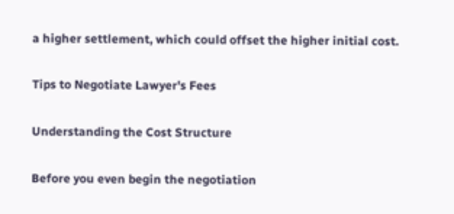a higher settlement, which could offset the higher initial cost.

Tips to Negotiate Lawyer's Fees

Understanding the Cost Structure

Before you even begin the negotiation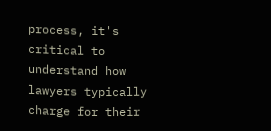process, it's critical to understand how lawyers typically charge for their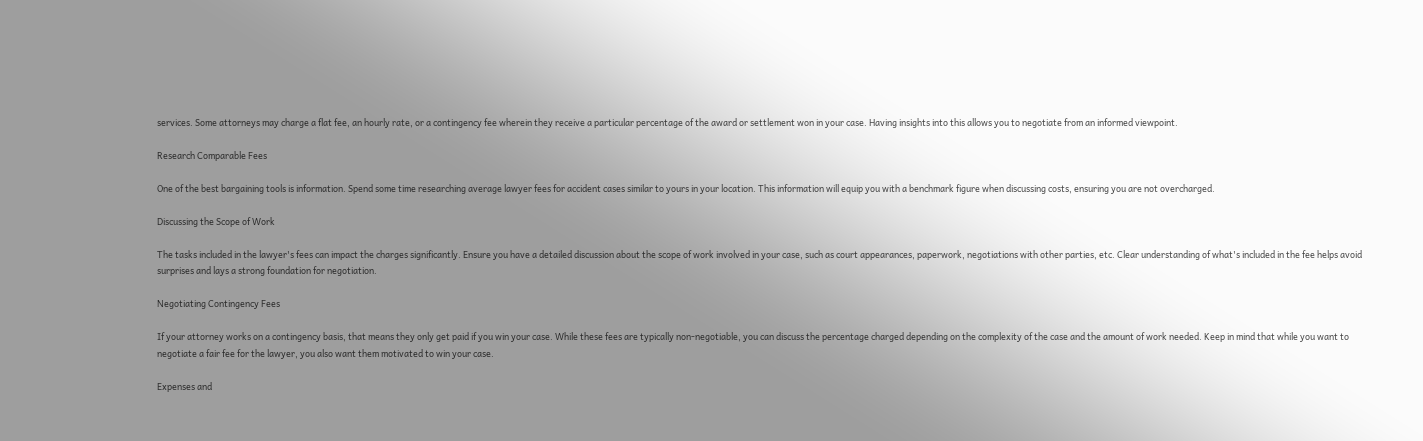services. Some attorneys may charge a flat fee, an hourly rate, or a contingency fee wherein they receive a particular percentage of the award or settlement won in your case. Having insights into this allows you to negotiate from an informed viewpoint.

Research Comparable Fees

One of the best bargaining tools is information. Spend some time researching average lawyer fees for accident cases similar to yours in your location. This information will equip you with a benchmark figure when discussing costs, ensuring you are not overcharged.

Discussing the Scope of Work

The tasks included in the lawyer's fees can impact the charges significantly. Ensure you have a detailed discussion about the scope of work involved in your case, such as court appearances, paperwork, negotiations with other parties, etc. Clear understanding of what's included in the fee helps avoid surprises and lays a strong foundation for negotiation.

Negotiating Contingency Fees

If your attorney works on a contingency basis, that means they only get paid if you win your case. While these fees are typically non-negotiable, you can discuss the percentage charged depending on the complexity of the case and the amount of work needed. Keep in mind that while you want to negotiate a fair fee for the lawyer, you also want them motivated to win your case.

Expenses and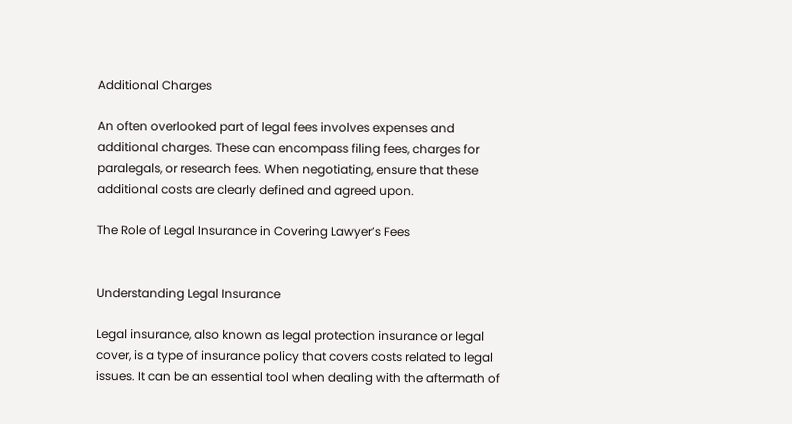Additional Charges

An often overlooked part of legal fees involves expenses and additional charges. These can encompass filing fees, charges for paralegals, or research fees. When negotiating, ensure that these additional costs are clearly defined and agreed upon.

The Role of Legal Insurance in Covering Lawyer’s Fees


Understanding Legal Insurance

Legal insurance, also known as legal protection insurance or legal cover, is a type of insurance policy that covers costs related to legal issues. It can be an essential tool when dealing with the aftermath of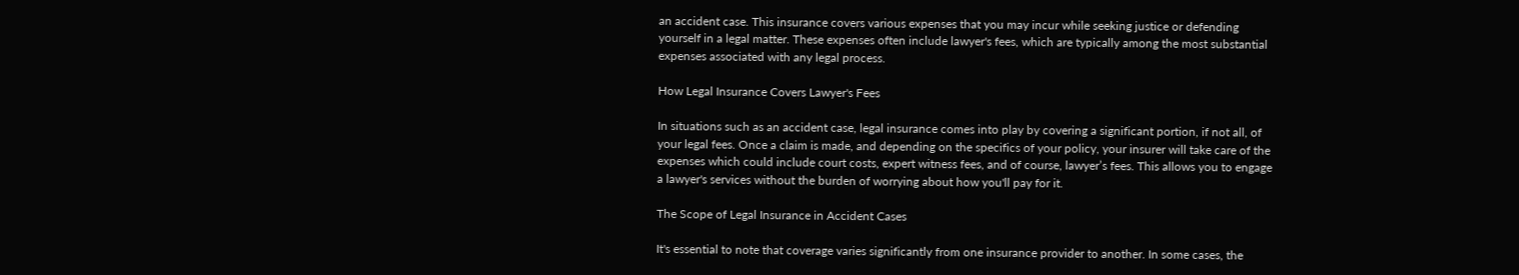an accident case. This insurance covers various expenses that you may incur while seeking justice or defending yourself in a legal matter. These expenses often include lawyer's fees, which are typically among the most substantial expenses associated with any legal process.

How Legal Insurance Covers Lawyer's Fees

In situations such as an accident case, legal insurance comes into play by covering a significant portion, if not all, of your legal fees. Once a claim is made, and depending on the specifics of your policy, your insurer will take care of the expenses which could include court costs, expert witness fees, and of course, lawyer’s fees. This allows you to engage a lawyer's services without the burden of worrying about how you'll pay for it.

The Scope of Legal Insurance in Accident Cases

It's essential to note that coverage varies significantly from one insurance provider to another. In some cases, the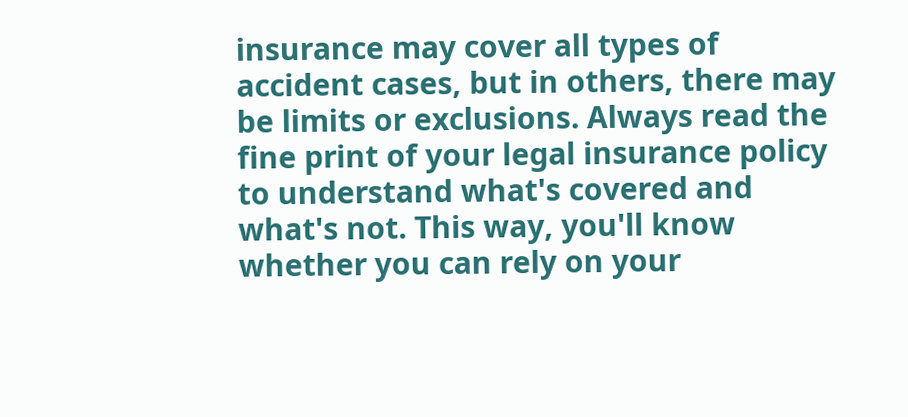insurance may cover all types of accident cases, but in others, there may be limits or exclusions. Always read the fine print of your legal insurance policy to understand what's covered and what's not. This way, you'll know whether you can rely on your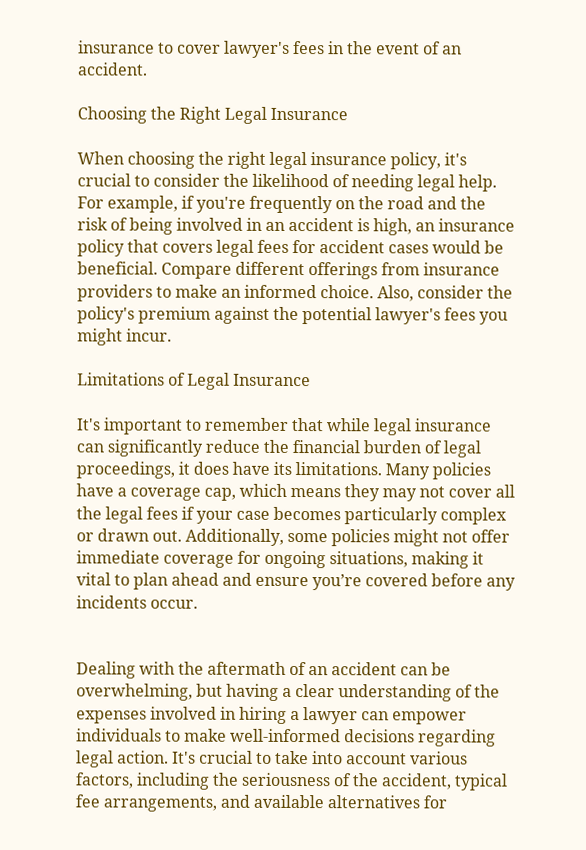insurance to cover lawyer's fees in the event of an accident.

Choosing the Right Legal Insurance

When choosing the right legal insurance policy, it's crucial to consider the likelihood of needing legal help. For example, if you're frequently on the road and the risk of being involved in an accident is high, an insurance policy that covers legal fees for accident cases would be beneficial. Compare different offerings from insurance providers to make an informed choice. Also, consider the policy's premium against the potential lawyer's fees you might incur.

Limitations of Legal Insurance

It's important to remember that while legal insurance can significantly reduce the financial burden of legal proceedings, it does have its limitations. Many policies have a coverage cap, which means they may not cover all the legal fees if your case becomes particularly complex or drawn out. Additionally, some policies might not offer immediate coverage for ongoing situations, making it vital to plan ahead and ensure you’re covered before any incidents occur.


Dealing with the aftermath of an accident can be overwhelming, but having a clear understanding of the expenses involved in hiring a lawyer can empower individuals to make well-informed decisions regarding legal action. It's crucial to take into account various factors, including the seriousness of the accident, typical fee arrangements, and available alternatives for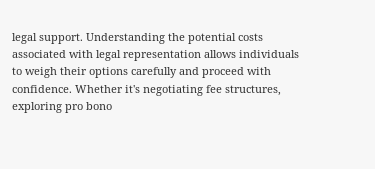legal support. Understanding the potential costs associated with legal representation allows individuals to weigh their options carefully and proceed with confidence. Whether it's negotiating fee structures, exploring pro bono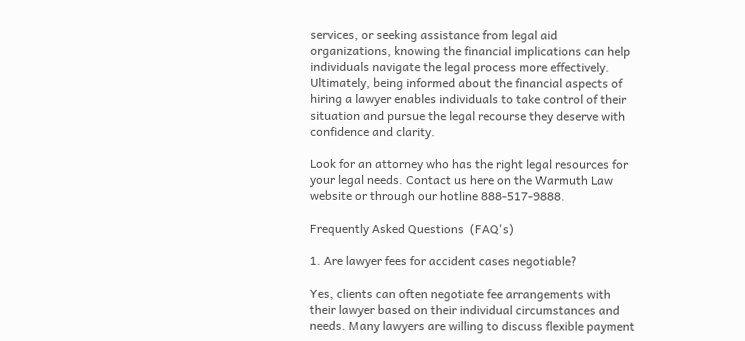services, or seeking assistance from legal aid organizations, knowing the financial implications can help individuals navigate the legal process more effectively. Ultimately, being informed about the financial aspects of hiring a lawyer enables individuals to take control of their situation and pursue the legal recourse they deserve with confidence and clarity.

Look for an attorney who has the right legal resources for your legal needs. Contact us here on the Warmuth Law website or through our hotline 888-517-9888.

Frequently Asked Questions  (FAQ's)

1. Are lawyer fees for accident cases negotiable?

Yes, clients can often negotiate fee arrangements with their lawyer based on their individual circumstances and needs. Many lawyers are willing to discuss flexible payment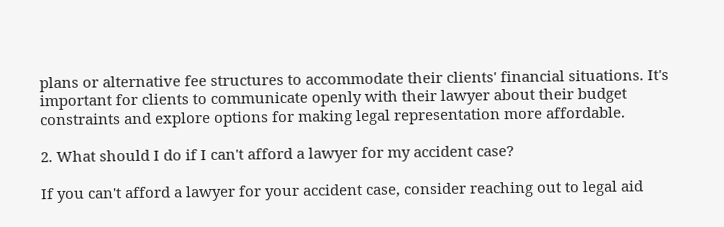plans or alternative fee structures to accommodate their clients' financial situations. It's important for clients to communicate openly with their lawyer about their budget constraints and explore options for making legal representation more affordable.

2. What should I do if I can't afford a lawyer for my accident case?

If you can't afford a lawyer for your accident case, consider reaching out to legal aid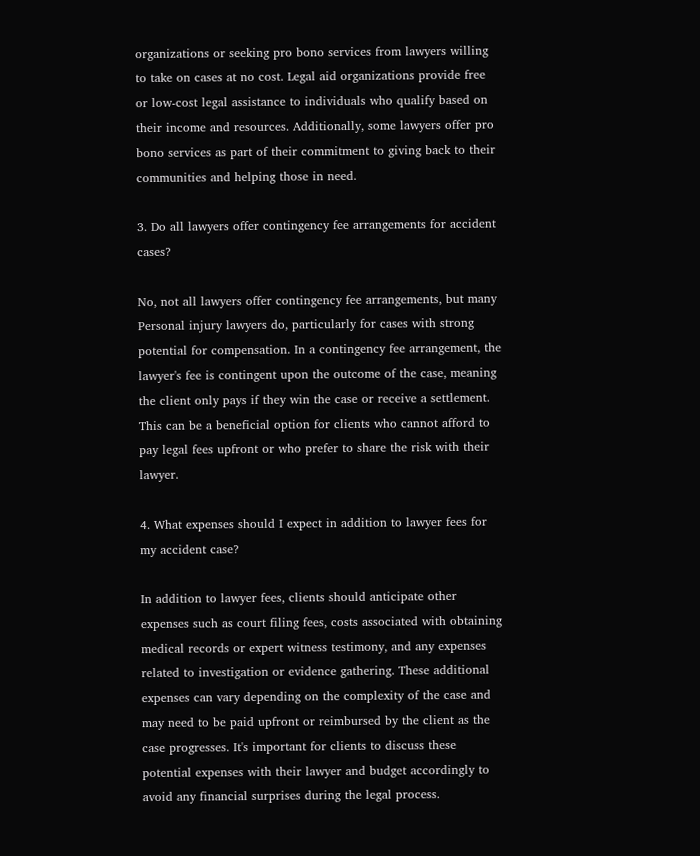organizations or seeking pro bono services from lawyers willing to take on cases at no cost. Legal aid organizations provide free or low-cost legal assistance to individuals who qualify based on their income and resources. Additionally, some lawyers offer pro bono services as part of their commitment to giving back to their communities and helping those in need.

3. Do all lawyers offer contingency fee arrangements for accident cases?

No, not all lawyers offer contingency fee arrangements, but many Personal injury lawyers do, particularly for cases with strong potential for compensation. In a contingency fee arrangement, the lawyer's fee is contingent upon the outcome of the case, meaning the client only pays if they win the case or receive a settlement. This can be a beneficial option for clients who cannot afford to pay legal fees upfront or who prefer to share the risk with their lawyer.

4. What expenses should I expect in addition to lawyer fees for my accident case?

In addition to lawyer fees, clients should anticipate other expenses such as court filing fees, costs associated with obtaining medical records or expert witness testimony, and any expenses related to investigation or evidence gathering. These additional expenses can vary depending on the complexity of the case and may need to be paid upfront or reimbursed by the client as the case progresses. It's important for clients to discuss these potential expenses with their lawyer and budget accordingly to avoid any financial surprises during the legal process.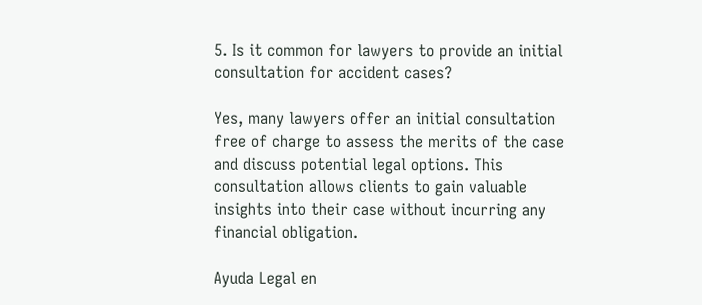5. Is it common for lawyers to provide an initial consultation for accident cases?

Yes, many lawyers offer an initial consultation free of charge to assess the merits of the case and discuss potential legal options. This consultation allows clients to gain valuable insights into their case without incurring any financial obligation.

Ayuda Legal en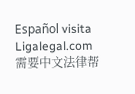Español visita Ligalegal.com
需要中文法律帮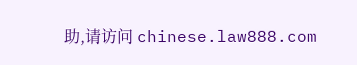助,请访问 chinese.law888.com